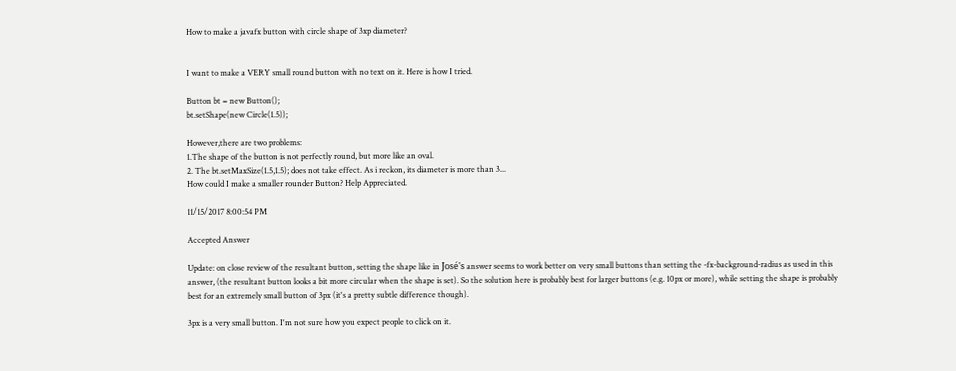How to make a javafx button with circle shape of 3xp diameter?


I want to make a VERY small round button with no text on it. Here is how I tried.

Button bt = new Button();
bt.setShape(new Circle(1.5));

However,there are two problems:
1.The shape of the button is not perfectly round, but more like an oval.
2. The bt.setMaxSize(1.5,1.5); does not take effect. As i reckon, its diameter is more than 3...
How could I make a smaller rounder Button? Help Appreciated.

11/15/2017 8:00:54 PM

Accepted Answer

Update: on close review of the resultant button, setting the shape like in José's answer seems to work better on very small buttons than setting the -fx-background-radius as used in this answer, (the resultant button looks a bit more circular when the shape is set). So the solution here is probably best for larger buttons (e.g. 10px or more), while setting the shape is probably best for an extremely small button of 3px (it's a pretty subtle difference though).

3px is a very small button. I'm not sure how you expect people to click on it.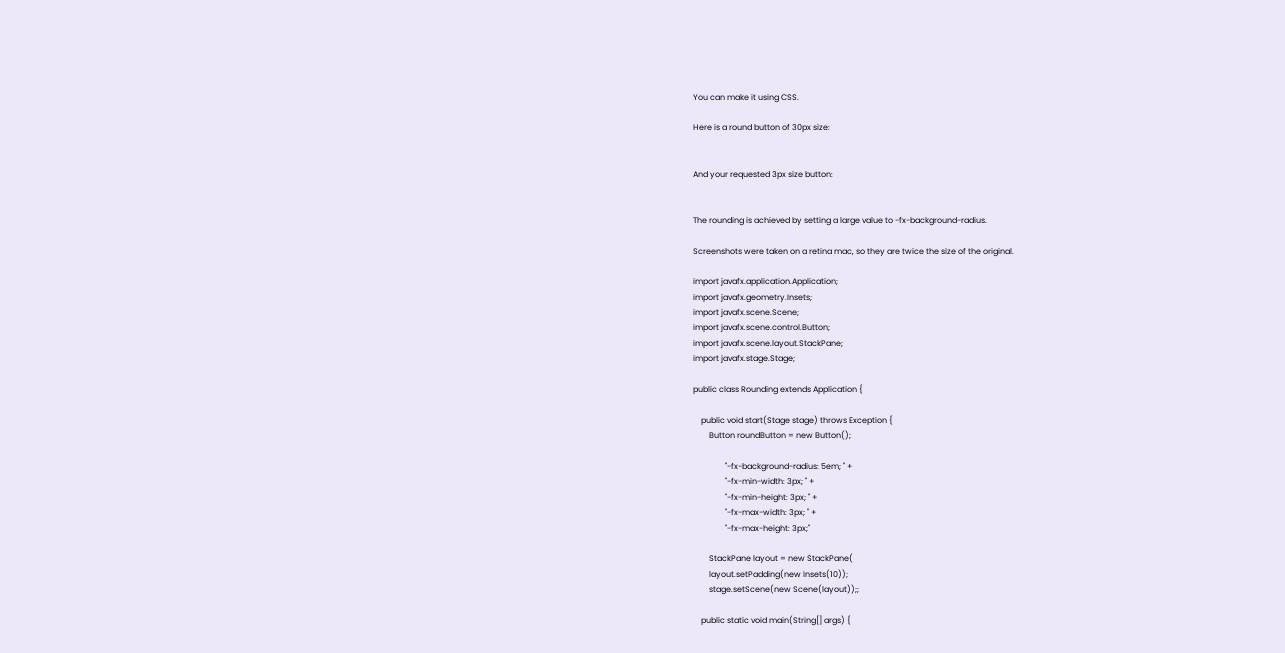You can make it using CSS.

Here is a round button of 30px size:


And your requested 3px size button:


The rounding is achieved by setting a large value to -fx-background-radius.

Screenshots were taken on a retina mac, so they are twice the size of the original.

import javafx.application.Application;
import javafx.geometry.Insets;
import javafx.scene.Scene;
import javafx.scene.control.Button;
import javafx.scene.layout.StackPane;
import javafx.stage.Stage;

public class Rounding extends Application {

    public void start(Stage stage) throws Exception {
        Button roundButton = new Button();

                "-fx-background-radius: 5em; " +
                "-fx-min-width: 3px; " +
                "-fx-min-height: 3px; " +
                "-fx-max-width: 3px; " +
                "-fx-max-height: 3px;"

        StackPane layout = new StackPane(
        layout.setPadding(new Insets(10));
        stage.setScene(new Scene(layout));;

    public static void main(String[] args) {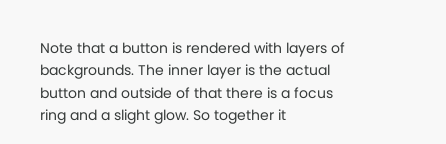Note that a button is rendered with layers of backgrounds. The inner layer is the actual button and outside of that there is a focus ring and a slight glow. So together it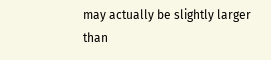may actually be slightly larger than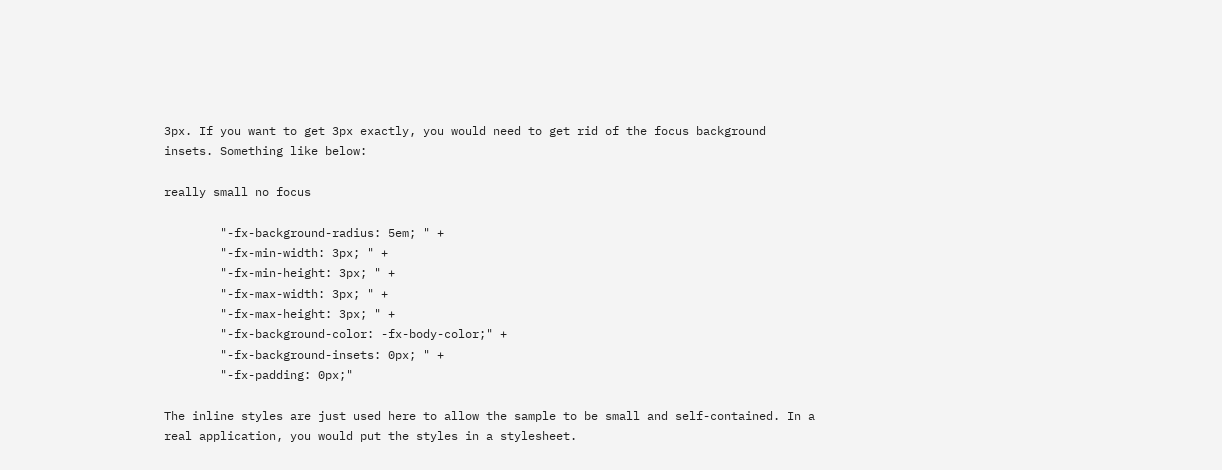3px. If you want to get 3px exactly, you would need to get rid of the focus background insets. Something like below:

really small no focus

        "-fx-background-radius: 5em; " +
        "-fx-min-width: 3px; " +
        "-fx-min-height: 3px; " +
        "-fx-max-width: 3px; " +
        "-fx-max-height: 3px; " +
        "-fx-background-color: -fx-body-color;" +
        "-fx-background-insets: 0px; " +
        "-fx-padding: 0px;"

The inline styles are just used here to allow the sample to be small and self-contained. In a real application, you would put the styles in a stylesheet.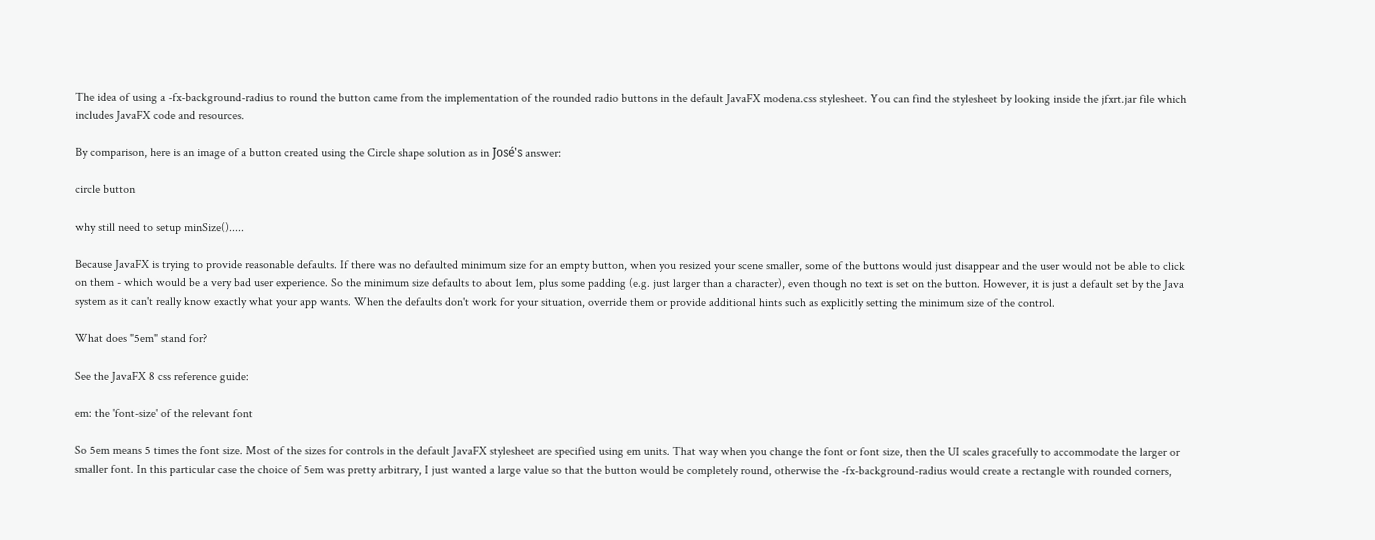The idea of using a -fx-background-radius to round the button came from the implementation of the rounded radio buttons in the default JavaFX modena.css stylesheet. You can find the stylesheet by looking inside the jfxrt.jar file which includes JavaFX code and resources.

By comparison, here is an image of a button created using the Circle shape solution as in José's answer:

circle button

why still need to setup minSize().....

Because JavaFX is trying to provide reasonable defaults. If there was no defaulted minimum size for an empty button, when you resized your scene smaller, some of the buttons would just disappear and the user would not be able to click on them - which would be a very bad user experience. So the minimum size defaults to about 1em, plus some padding (e.g. just larger than a character), even though no text is set on the button. However, it is just a default set by the Java system as it can't really know exactly what your app wants. When the defaults don't work for your situation, override them or provide additional hints such as explicitly setting the minimum size of the control.

What does "5em" stand for?

See the JavaFX 8 css reference guide:

em: the 'font-size' of the relevant font

So 5em means 5 times the font size. Most of the sizes for controls in the default JavaFX stylesheet are specified using em units. That way when you change the font or font size, then the UI scales gracefully to accommodate the larger or smaller font. In this particular case the choice of 5em was pretty arbitrary, I just wanted a large value so that the button would be completely round, otherwise the -fx-background-radius would create a rectangle with rounded corners,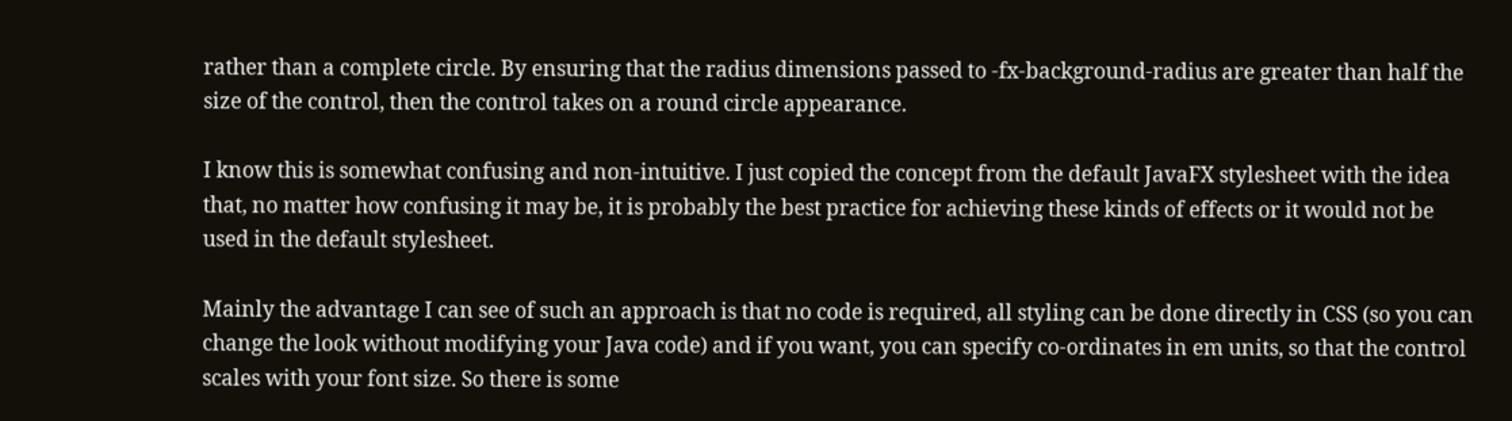rather than a complete circle. By ensuring that the radius dimensions passed to -fx-background-radius are greater than half the size of the control, then the control takes on a round circle appearance.

I know this is somewhat confusing and non-intuitive. I just copied the concept from the default JavaFX stylesheet with the idea that, no matter how confusing it may be, it is probably the best practice for achieving these kinds of effects or it would not be used in the default stylesheet.

Mainly the advantage I can see of such an approach is that no code is required, all styling can be done directly in CSS (so you can change the look without modifying your Java code) and if you want, you can specify co-ordinates in em units, so that the control scales with your font size. So there is some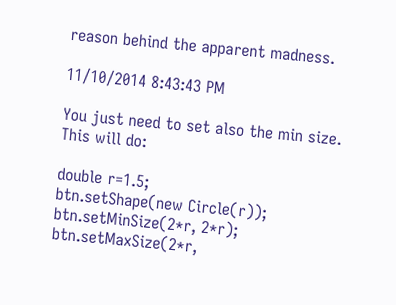reason behind the apparent madness.

11/10/2014 8:43:43 PM

You just need to set also the min size. This will do:

double r=1.5;
btn.setShape(new Circle(r));
btn.setMinSize(2*r, 2*r);
btn.setMaxSize(2*r,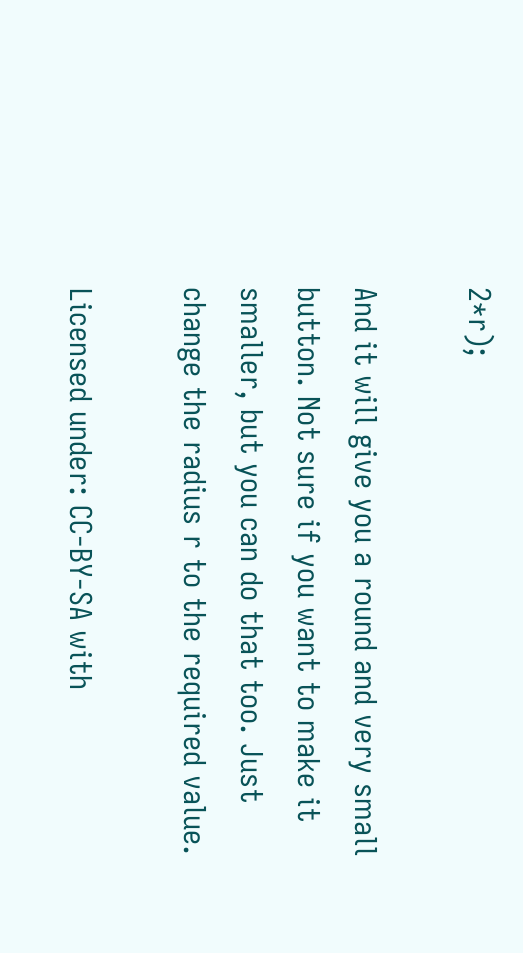2*r);

And it will give you a round and very small button. Not sure if you want to make it smaller, but you can do that too. Just change the radius r to the required value.

Licensed under: CC-BY-SA with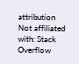attribution
Not affiliated with: Stack Overflow